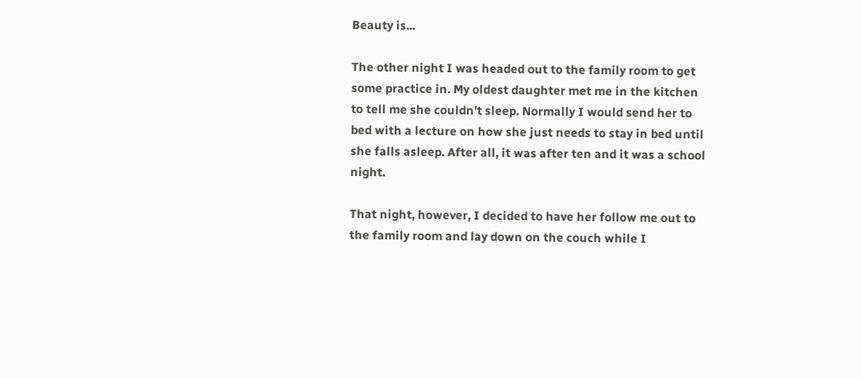Beauty is...

The other night I was headed out to the family room to get some practice in. My oldest daughter met me in the kitchen to tell me she couldn't sleep. Normally I would send her to bed with a lecture on how she just needs to stay in bed until she falls asleep. After all, it was after ten and it was a school night.

That night, however, I decided to have her follow me out to the family room and lay down on the couch while I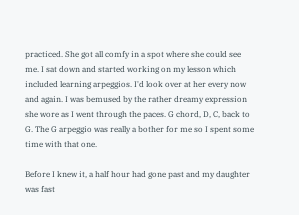practiced. She got all comfy in a spot where she could see me. I sat down and started working on my lesson which included learning arpeggios. I'd look over at her every now and again. I was bemused by the rather dreamy expression she wore as I went through the paces. G chord, D, C, back to G. The G arpeggio was really a bother for me so I spent some time with that one.

Before I knew it, a half hour had gone past and my daughter was fast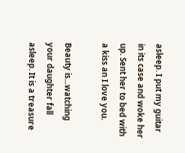asleep. I put my guitar in its case and woke her up. Sent her to bed with a kiss an I love you.

Beauty is...watching your daughter fall asleep. It is a treasure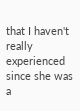that I haven't really experienced since she was a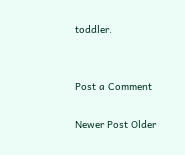toddler.


Post a Comment

Newer Post Older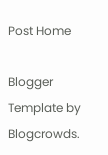Post Home

Blogger Template by Blogcrowds.